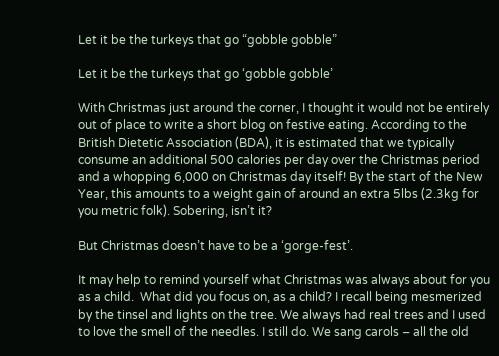Let it be the turkeys that go “gobble gobble”

Let it be the turkeys that go ‘gobble gobble’

With Christmas just around the corner, I thought it would not be entirely out of place to write a short blog on festive eating. According to the British Dietetic Association (BDA), it is estimated that we typically consume an additional 500 calories per day over the Christmas period and a whopping 6,000 on Christmas day itself! By the start of the New Year, this amounts to a weight gain of around an extra 5lbs (2.3kg for you metric folk). Sobering, isn’t it?

But Christmas doesn’t have to be a ‘gorge-fest’.

It may help to remind yourself what Christmas was always about for you as a child.  What did you focus on, as a child? I recall being mesmerized by the tinsel and lights on the tree. We always had real trees and I used to love the smell of the needles. I still do. We sang carols – all the old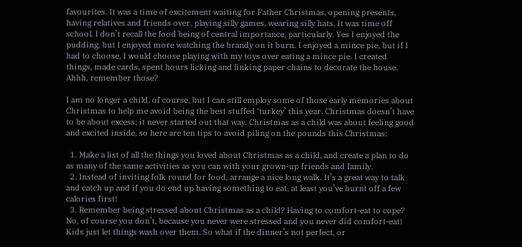favourites. It was a time of excitement waiting for Father Christmas, opening presents, having relatives and friends over, playing silly games, wearing silly hats. It was time off school. I don’t recall the food being of central importance, particularly. Yes I enjoyed the pudding, but I enjoyed more watching the brandy on it burn. I enjoyed a mince pie, but if I had to choose, I would choose playing with my toys over eating a mince pie. I created things, made cards, spent hours licking and linking paper chains to decorate the house. Ahhh, remember those?

I am no longer a child, of course, but I can still employ some of those early memories about Christmas to help me avoid being the best stuffed ‘turkey’ this year. Christmas doesn’t have to be about excess; it never started out that way. Christmas as a child was about feeling good and excited inside, so here are ten tips to avoid piling on the pounds this Christmas:

  1. Make a list of all the things you loved about Christmas as a child, and create a plan to do as many of the same activities as you can with your grown-up friends and family.
  2. Instead of inviting folk round for food, arrange a nice long walk. It’s a great way to talk and catch up and if you do end up having something to eat, at least you’ve burnt off a few calories first!
  3. Remember being stressed about Christmas as a child? Having to comfort-eat to cope? No, of course you don’t, because you never were stressed and you never did comfort-eat! Kids just let things wash over them. So what if the dinner’s not perfect, or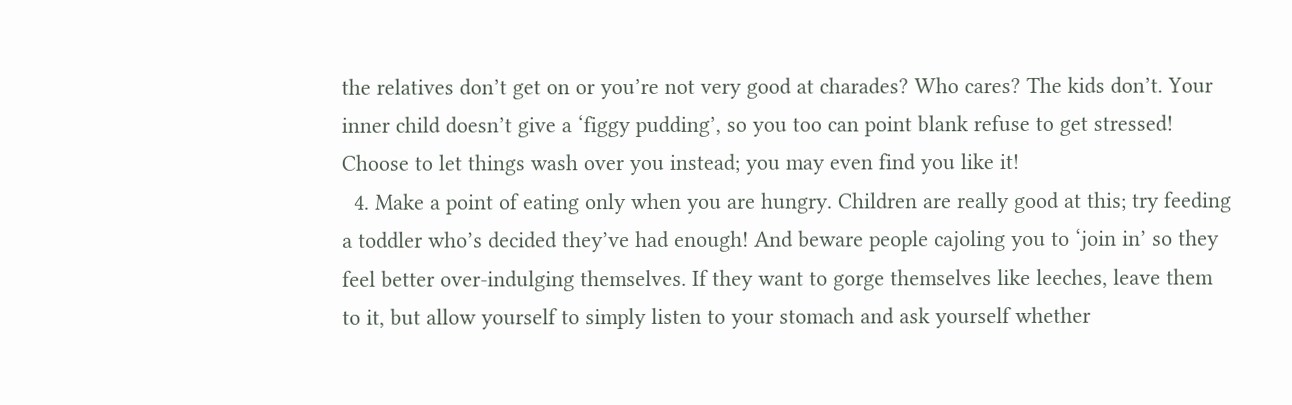the relatives don’t get on or you’re not very good at charades? Who cares? The kids don’t. Your inner child doesn’t give a ‘figgy pudding’, so you too can point blank refuse to get stressed! Choose to let things wash over you instead; you may even find you like it!
  4. Make a point of eating only when you are hungry. Children are really good at this; try feeding a toddler who’s decided they’ve had enough! And beware people cajoling you to ‘join in’ so they feel better over-indulging themselves. If they want to gorge themselves like leeches, leave them to it, but allow yourself to simply listen to your stomach and ask yourself whether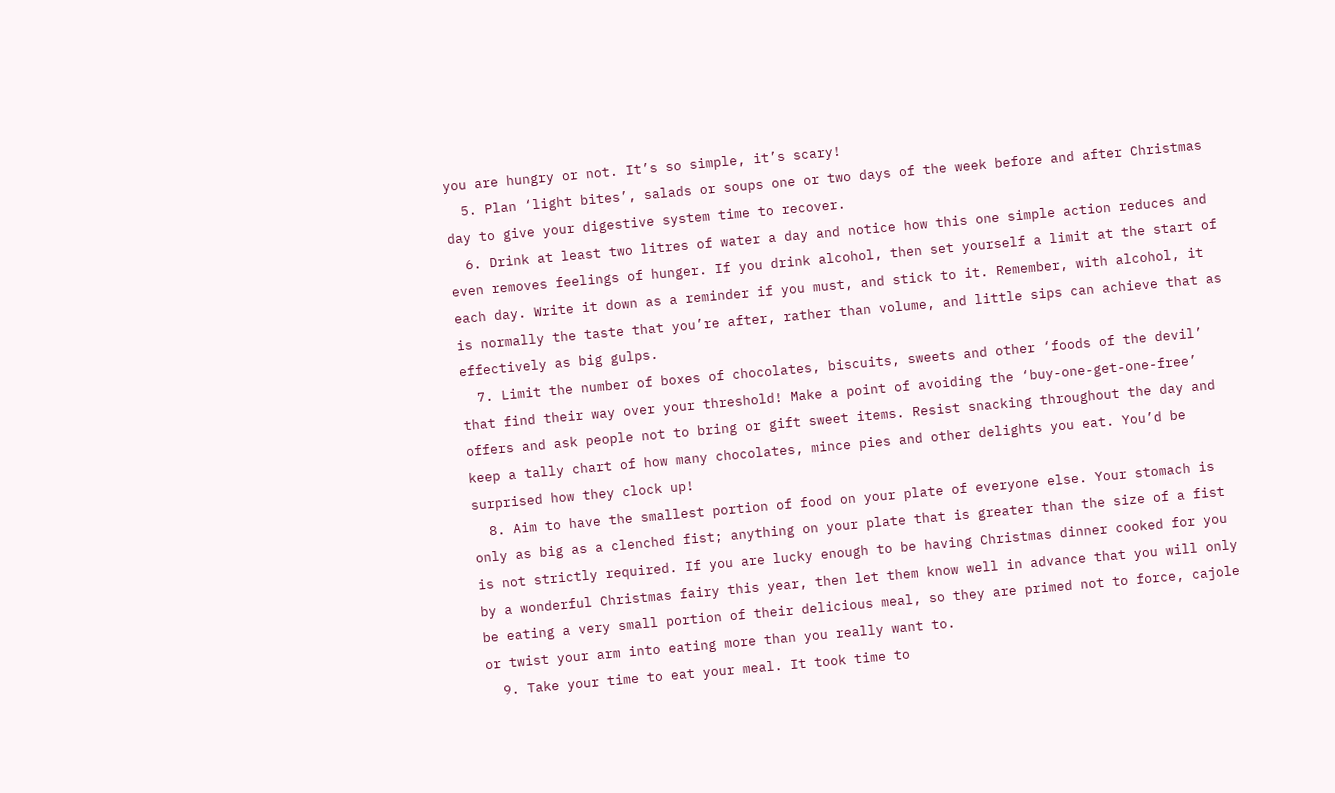you are hungry or not. It’s so simple, it’s scary!
  5. Plan ‘light bites’, salads or soups one or two days of the week before and after Christmas day to give your digestive system time to recover.
  6. Drink at least two litres of water a day and notice how this one simple action reduces and even removes feelings of hunger. If you drink alcohol, then set yourself a limit at the start of each day. Write it down as a reminder if you must, and stick to it. Remember, with alcohol, it is normally the taste that you’re after, rather than volume, and little sips can achieve that as effectively as big gulps.
  7. Limit the number of boxes of chocolates, biscuits, sweets and other ‘foods of the devil’ that find their way over your threshold! Make a point of avoiding the ‘buy-one-get-one-free’ offers and ask people not to bring or gift sweet items. Resist snacking throughout the day and keep a tally chart of how many chocolates, mince pies and other delights you eat. You’d be surprised how they clock up!
  8. Aim to have the smallest portion of food on your plate of everyone else. Your stomach is only as big as a clenched fist; anything on your plate that is greater than the size of a fist is not strictly required. If you are lucky enough to be having Christmas dinner cooked for you by a wonderful Christmas fairy this year, then let them know well in advance that you will only be eating a very small portion of their delicious meal, so they are primed not to force, cajole or twist your arm into eating more than you really want to.
  9. Take your time to eat your meal. It took time to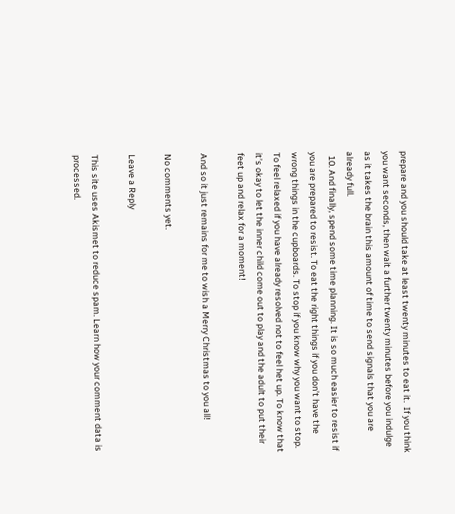prepare and you should take at least twenty minutes to eat it.  If you think you want seconds, then wait a further twenty minutes before you indulge as it takes the brain this amount of time to send signals that you are already full.
  10. And finally, spend some time planning. It is so much easier to resist if you are prepared to resist. To eat the right things if you don’t have the wrong things in the cupboards. To stop if you know why you want to stop. To feel relaxed if you have already resolved not to feel het up. To know that it’s okay to let the inner child come out to play and the adult to put their feet up and relax for a moment!

And so it just remains for me to wish a Merry Christmas to you all!

No comments yet.

Leave a Reply

This site uses Akismet to reduce spam. Learn how your comment data is processed.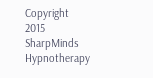Copyright 2015 SharpMinds Hypnotherapy